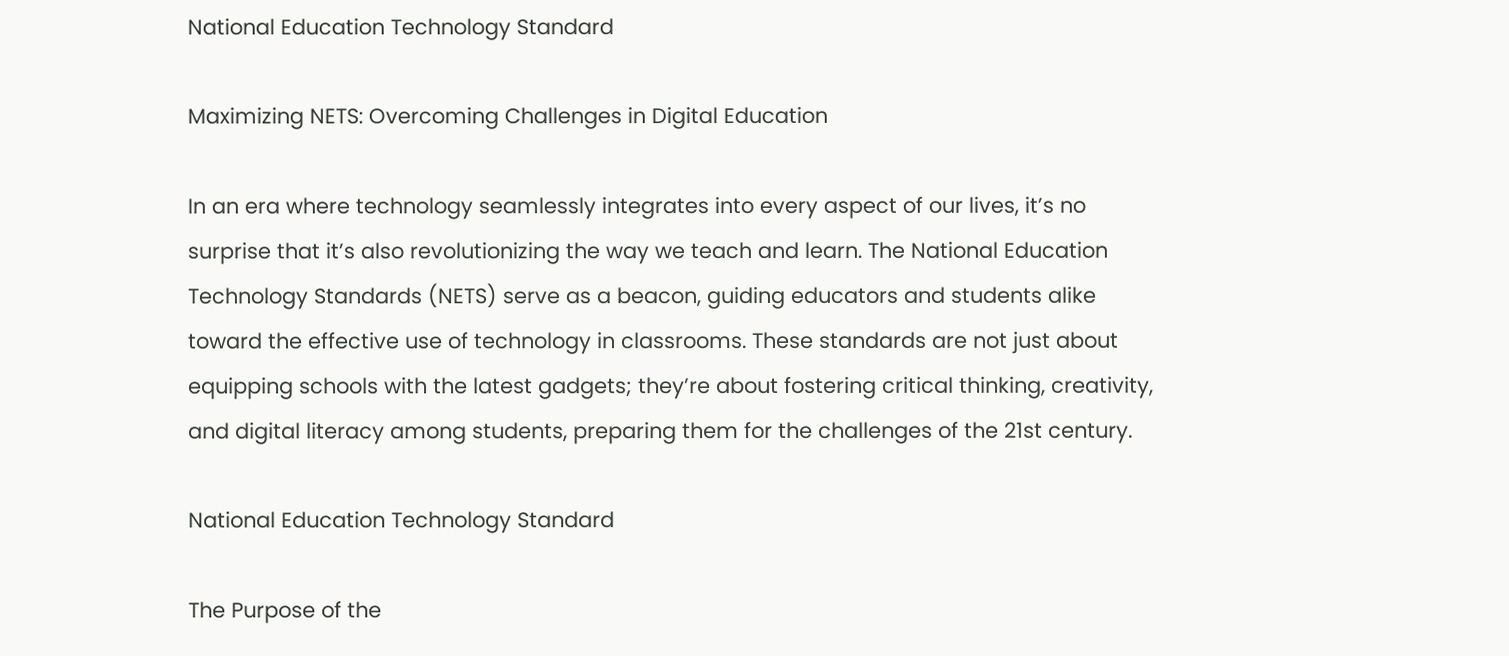National Education Technology Standard

Maximizing NETS: Overcoming Challenges in Digital Education

In an era where technology seamlessly integrates into every aspect of our lives, it’s no surprise that it’s also revolutionizing the way we teach and learn. The National Education Technology Standards (NETS) serve as a beacon, guiding educators and students alike toward the effective use of technology in classrooms. These standards are not just about equipping schools with the latest gadgets; they’re about fostering critical thinking, creativity, and digital literacy among students, preparing them for the challenges of the 21st century.

National Education Technology Standard

The Purpose of the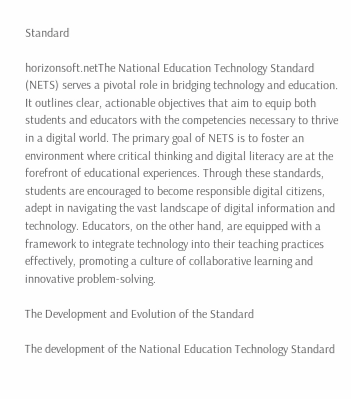Standard

horizonsoft.netThe National Education Technology Standard (NETS) serves a pivotal role in bridging technology and education. It outlines clear, actionable objectives that aim to equip both students and educators with the competencies necessary to thrive in a digital world. The primary goal of NETS is to foster an environment where critical thinking and digital literacy are at the forefront of educational experiences. Through these standards, students are encouraged to become responsible digital citizens, adept in navigating the vast landscape of digital information and technology. Educators, on the other hand, are equipped with a framework to integrate technology into their teaching practices effectively, promoting a culture of collaborative learning and innovative problem-solving.

The Development and Evolution of the Standard

The development of the National Education Technology Standard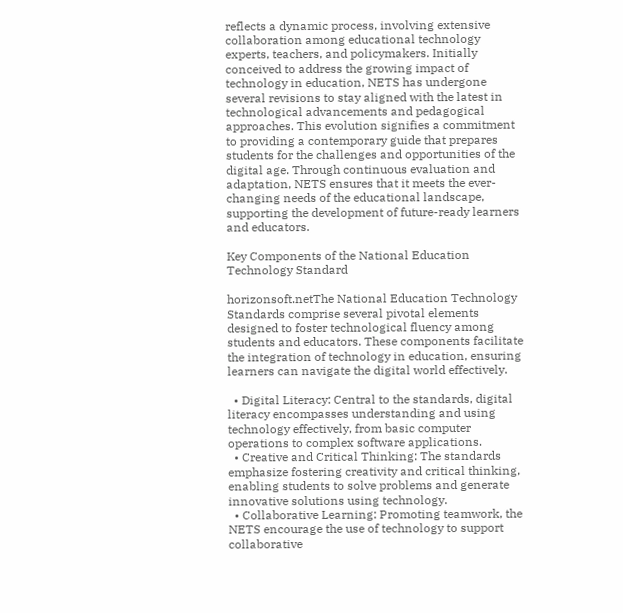reflects a dynamic process, involving extensive collaboration among educational technology experts, teachers, and policymakers. Initially conceived to address the growing impact of technology in education, NETS has undergone several revisions to stay aligned with the latest in technological advancements and pedagogical approaches. This evolution signifies a commitment to providing a contemporary guide that prepares students for the challenges and opportunities of the digital age. Through continuous evaluation and adaptation, NETS ensures that it meets the ever-changing needs of the educational landscape, supporting the development of future-ready learners and educators.

Key Components of the National Education Technology Standard

horizonsoft.netThe National Education Technology Standards comprise several pivotal elements designed to foster technological fluency among students and educators. These components facilitate the integration of technology in education, ensuring learners can navigate the digital world effectively.

  • Digital Literacy: Central to the standards, digital literacy encompasses understanding and using technology effectively, from basic computer operations to complex software applications.
  • Creative and Critical Thinking: The standards emphasize fostering creativity and critical thinking, enabling students to solve problems and generate innovative solutions using technology.
  • Collaborative Learning: Promoting teamwork, the NETS encourage the use of technology to support collaborative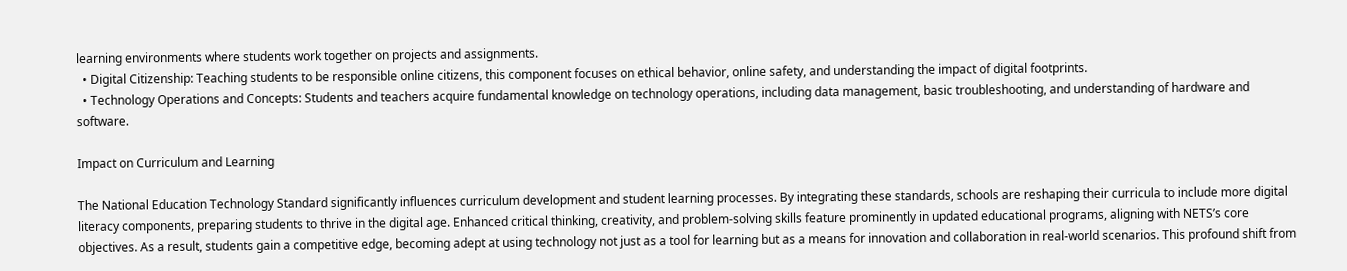learning environments where students work together on projects and assignments.
  • Digital Citizenship: Teaching students to be responsible online citizens, this component focuses on ethical behavior, online safety, and understanding the impact of digital footprints.
  • Technology Operations and Concepts: Students and teachers acquire fundamental knowledge on technology operations, including data management, basic troubleshooting, and understanding of hardware and software.

Impact on Curriculum and Learning

The National Education Technology Standard significantly influences curriculum development and student learning processes. By integrating these standards, schools are reshaping their curricula to include more digital literacy components, preparing students to thrive in the digital age. Enhanced critical thinking, creativity, and problem-solving skills feature prominently in updated educational programs, aligning with NETS’s core objectives. As a result, students gain a competitive edge, becoming adept at using technology not just as a tool for learning but as a means for innovation and collaboration in real-world scenarios. This profound shift from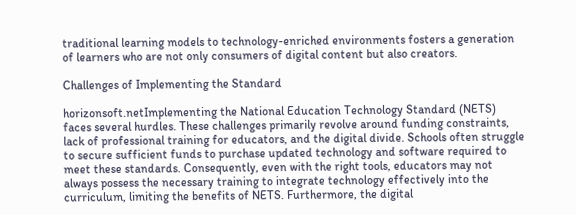traditional learning models to technology-enriched environments fosters a generation of learners who are not only consumers of digital content but also creators.

Challenges of Implementing the Standard

horizonsoft.netImplementing the National Education Technology Standard (NETS) faces several hurdles. These challenges primarily revolve around funding constraints, lack of professional training for educators, and the digital divide. Schools often struggle to secure sufficient funds to purchase updated technology and software required to meet these standards. Consequently, even with the right tools, educators may not always possess the necessary training to integrate technology effectively into the curriculum, limiting the benefits of NETS. Furthermore, the digital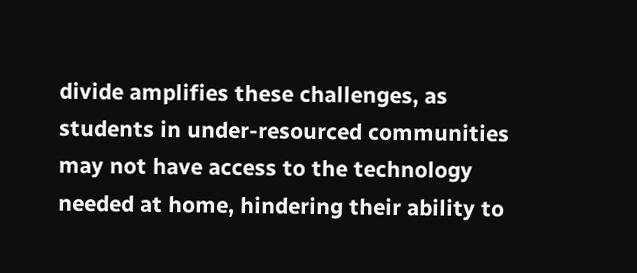divide amplifies these challenges, as students in under-resourced communities may not have access to the technology needed at home, hindering their ability to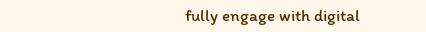fully engage with digital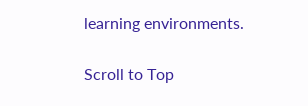learning environments.

Scroll to Top